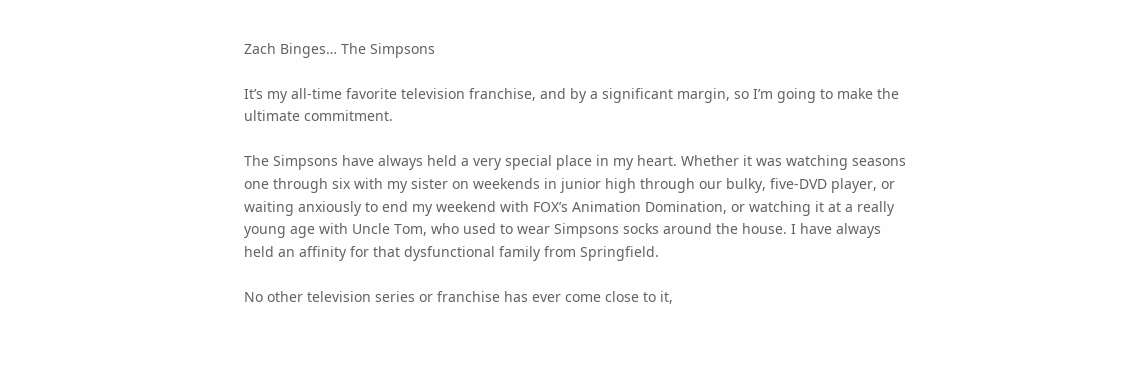Zach Binges… The Simpsons

It’s my all-time favorite television franchise, and by a significant margin, so I’m going to make the ultimate commitment.

The Simpsons have always held a very special place in my heart. Whether it was watching seasons one through six with my sister on weekends in junior high through our bulky, five-DVD player, or waiting anxiously to end my weekend with FOX’s Animation Domination, or watching it at a really young age with Uncle Tom, who used to wear Simpsons socks around the house. I have always held an affinity for that dysfunctional family from Springfield.

No other television series or franchise has ever come close to it,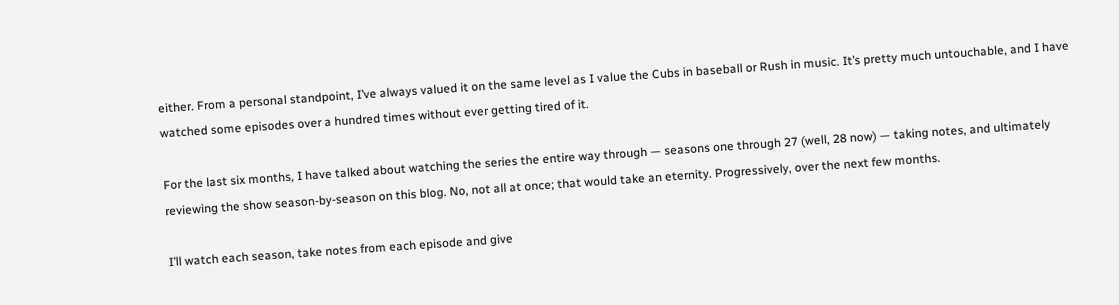either. From a personal standpoint, I’ve always valued it on the same level as I value the Cubs in baseball or Rush in music. It’s pretty much untouchable, and I have watched some episodes over a hundred times without ever getting tired of it.

For the last six months, I have talked about watching the series the entire way through — seasons one through 27 (well, 28 now) — taking notes, and ultimately reviewing the show season-by-season on this blog. No, not all at once; that would take an eternity. Progressively, over the next few months.

I’ll watch each season, take notes from each episode and give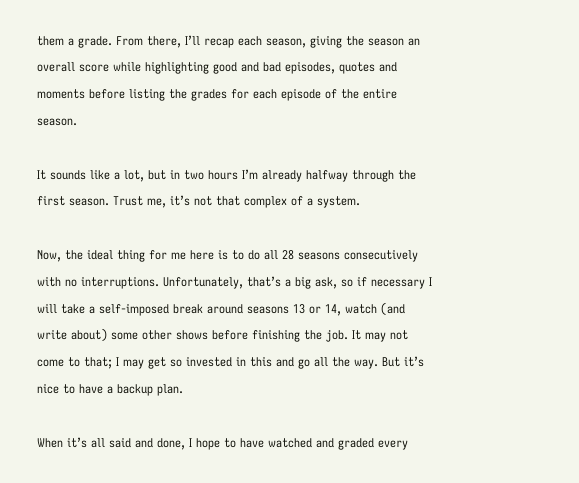them a grade. From there, I’ll recap each season, giving the season an overall score while highlighting good and bad episodes, quotes and moments before listing the grades for each episode of the entire season.

It sounds like a lot, but in two hours I’m already halfway through the first season. Trust me, it’s not that complex of a system.

Now, the ideal thing for me here is to do all 28 seasons consecutively with no interruptions. Unfortunately, that’s a big ask, so if necessary I will take a self-imposed break around seasons 13 or 14, watch (and write about) some other shows before finishing the job. It may not come to that; I may get so invested in this and go all the way. But it’s nice to have a backup plan.

When it’s all said and done, I hope to have watched and graded every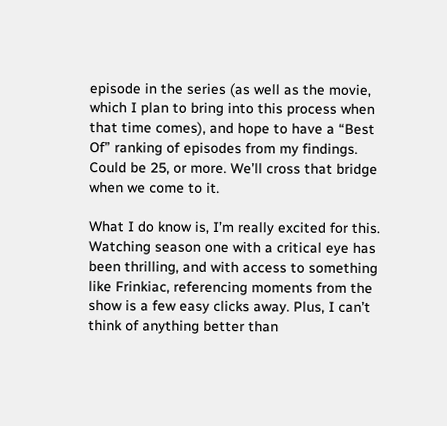episode in the series (as well as the movie, which I plan to bring into this process when that time comes), and hope to have a “Best Of” ranking of episodes from my findings. Could be 25, or more. We’ll cross that bridge when we come to it.

What I do know is, I’m really excited for this. Watching season one with a critical eye has been thrilling, and with access to something like Frinkiac, referencing moments from the show is a few easy clicks away. Plus, I can’t think of anything better than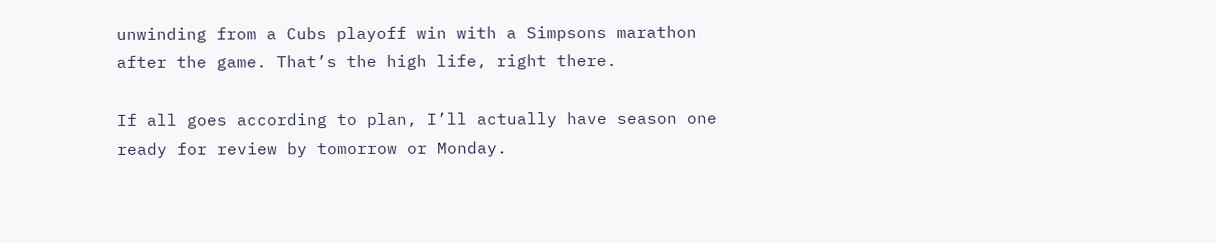unwinding from a Cubs playoff win with a Simpsons marathon after the game. That’s the high life, right there.

If all goes according to plan, I’ll actually have season one ready for review by tomorrow or Monday.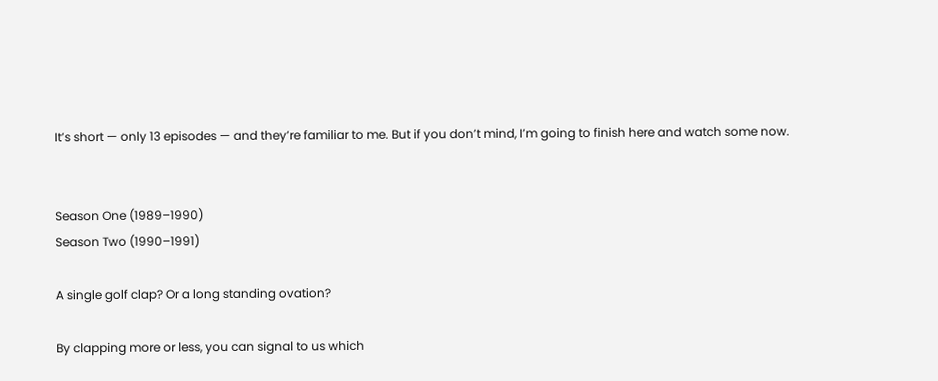It’s short — only 13 episodes — and they’re familiar to me. But if you don’t mind, I’m going to finish here and watch some now.


Season One (1989–1990)
Season Two (1990–1991)

A single golf clap? Or a long standing ovation?

By clapping more or less, you can signal to us which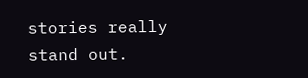stories really stand out.